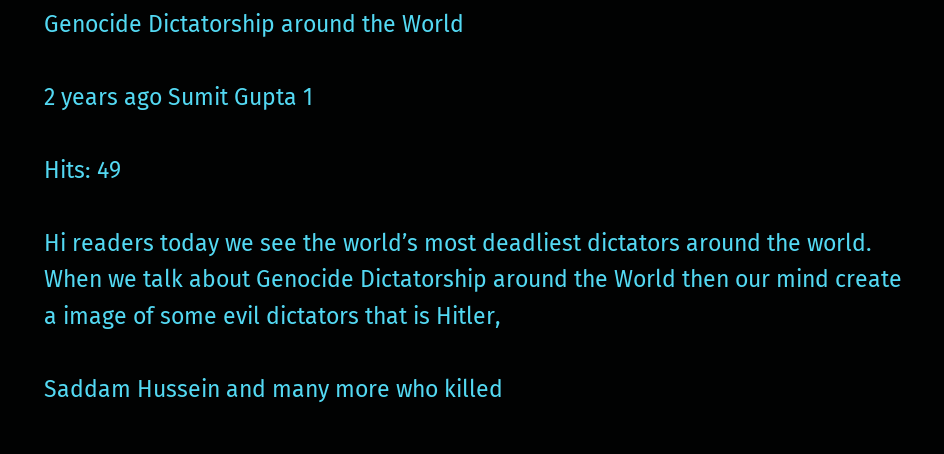Genocide Dictatorship around the World

2 years ago Sumit Gupta 1

Hits: 49

Hi readers today we see the world’s most deadliest dictators around the world. When we talk about Genocide Dictatorship around the World then our mind create a image of some evil dictators that is Hitler,

Saddam Hussein and many more who killed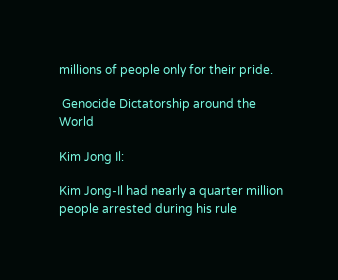millions of people only for their pride.

 Genocide Dictatorship around the World

Kim Jong Il:

Kim Jong-Il had nearly a quarter million people arrested during his rule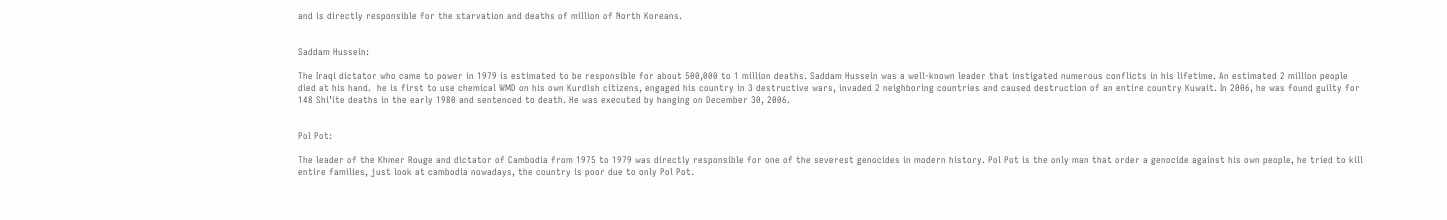and is directly responsible for the starvation and deaths of million of North Koreans.


Saddam Hussein:

The Iraqi dictator who came to power in 1979 is estimated to be responsible for about 500,000 to 1 million deaths. Saddam Hussein was a well-known leader that instigated numerous conflicts in his lifetime. An estimated 2 million people died at his hand.  he is first to use chemical WMD on his own Kurdish citizens, engaged his country in 3 destructive wars, invaded 2 neighboring countries and caused destruction of an entire country Kuwait. In 2006, he was found guilty for 148 Shi’ite deaths in the early 1980 and sentenced to death. He was executed by hanging on December 30, 2006.


Pol Pot:

The leader of the Khmer Rouge and dictator of Cambodia from 1975 to 1979 was directly responsible for one of the severest genocides in modern history. Pol Pot is the only man that order a genocide against his own people, he tried to kill entire families, just look at cambodia nowadays, the country is poor due to only Pol Pot.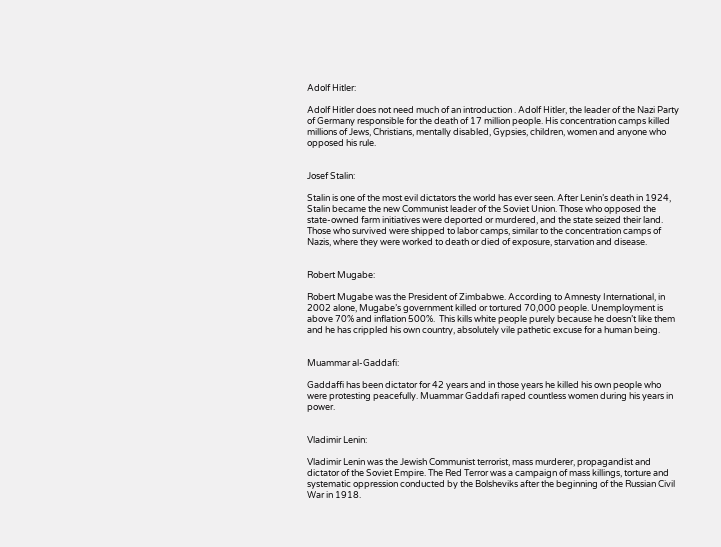Adolf Hitler:

Adolf Hitler does not need much of an introduction . Adolf Hitler, the leader of the Nazi Party of Germany responsible for the death of 17 million people. His concentration camps killed millions of Jews, Christians, mentally disabled, Gypsies, children, women and anyone who opposed his rule.


Josef Stalin:

Stalin is one of the most evil dictators the world has ever seen. After Lenin’s death in 1924, Stalin became the new Communist leader of the Soviet Union. Those who opposed the state-owned farm initiatives were deported or murdered, and the state seized their land. Those who survived were shipped to labor camps, similar to the concentration camps of Nazis, where they were worked to death or died of exposure, starvation and disease.


Robert Mugabe:

Robert Mugabe was the President of Zimbabwe. According to Amnesty International, in 2002 alone, Mugabe’s government killed or tortured 70,000 people. Unemployment is above 70% and inflation 500%.  This kills white people purely because he doesn’t like them and he has crippled his own country, absolutely vile pathetic excuse for a human being.


Muammar al-Gaddafi:

Gaddaffi has been dictator for 42 years and in those years he killed his own people who were protesting peacefully. Muammar Gaddafi raped countless women during his years in power.


Vladimir Lenin:

Vladimir Lenin was the Jewish Communist terrorist, mass murderer, propagandist and dictator of the Soviet Empire. The Red Terror was a campaign of mass killings, torture and systematic oppression conducted by the Bolsheviks after the beginning of the Russian Civil War in 1918.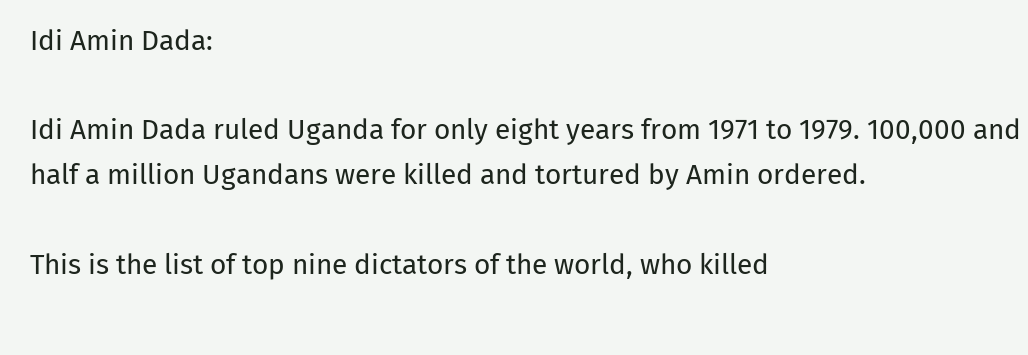Idi Amin Dada:

Idi Amin Dada ruled Uganda for only eight years from 1971 to 1979. 100,000 and half a million Ugandans were killed and tortured by Amin ordered.

This is the list of top nine dictators of the world, who killed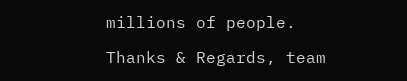millions of people.

Thanks & Regards, team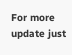For more update just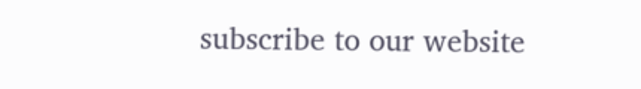subscribe to our website